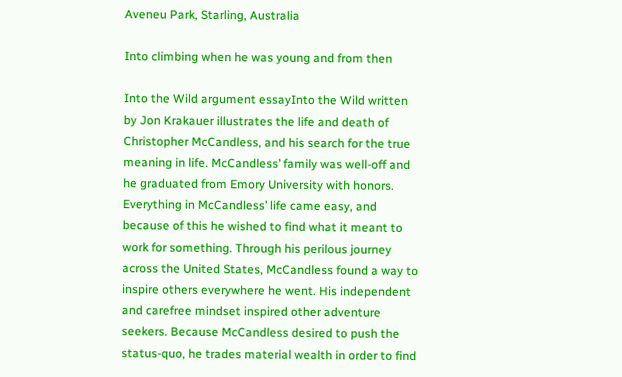Aveneu Park, Starling, Australia

Into climbing when he was young and from then

Into the Wild argument essayInto the Wild written by Jon Krakauer illustrates the life and death of Christopher McCandless, and his search for the true meaning in life. McCandless’ family was well-off and he graduated from Emory University with honors. Everything in McCandless’ life came easy, and because of this he wished to find what it meant to work for something. Through his perilous journey across the United States, McCandless found a way to inspire others everywhere he went. His independent and carefree mindset inspired other adventure seekers. Because McCandless desired to push the status-quo, he trades material wealth in order to find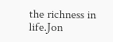the richness in life.Jon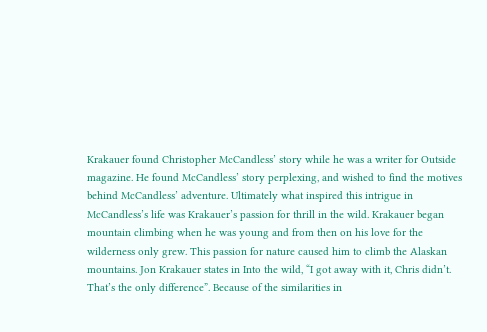Krakauer found Christopher McCandless’ story while he was a writer for Outside magazine. He found McCandless’ story perplexing, and wished to find the motives behind McCandless’ adventure. Ultimately what inspired this intrigue in McCandless’s life was Krakauer’s passion for thrill in the wild. Krakauer began mountain climbing when he was young and from then on his love for the wilderness only grew. This passion for nature caused him to climb the Alaskan mountains. Jon Krakauer states in Into the wild, “I got away with it, Chris didn’t. That’s the only difference”. Because of the similarities in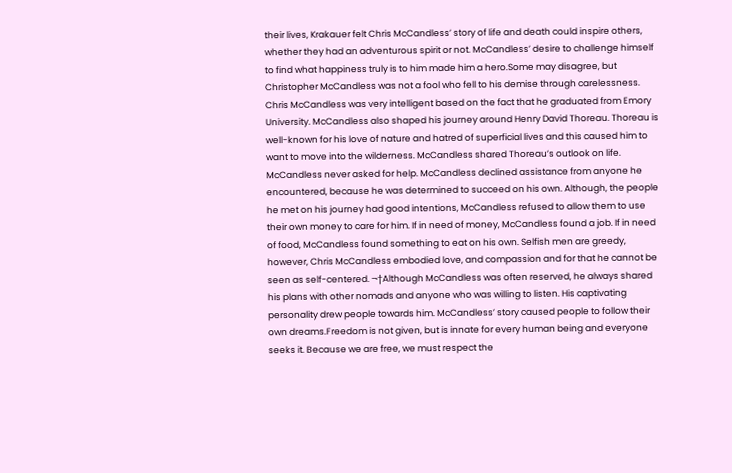their lives, Krakauer felt Chris McCandless’ story of life and death could inspire others, whether they had an adventurous spirit or not. McCandless’ desire to challenge himself to find what happiness truly is to him made him a hero.Some may disagree, but Christopher McCandless was not a fool who fell to his demise through carelessness. Chris McCandless was very intelligent based on the fact that he graduated from Emory University. McCandless also shaped his journey around Henry David Thoreau. Thoreau is well-known for his love of nature and hatred of superficial lives and this caused him to want to move into the wilderness. McCandless shared Thoreau’s outlook on life. McCandless never asked for help. McCandless declined assistance from anyone he encountered, because he was determined to succeed on his own. Although, the people he met on his journey had good intentions, McCandless refused to allow them to use their own money to care for him. If in need of money, McCandless found a job. If in need of food, McCandless found something to eat on his own. Selfish men are greedy, however, Chris McCandless embodied love, and compassion and for that he cannot be seen as self-centered. ¬†Although McCandless was often reserved, he always shared his plans with other nomads and anyone who was willing to listen. His captivating personality drew people towards him. McCandless’ story caused people to follow their own dreams.Freedom is not given, but is innate for every human being and everyone seeks it. Because we are free, we must respect the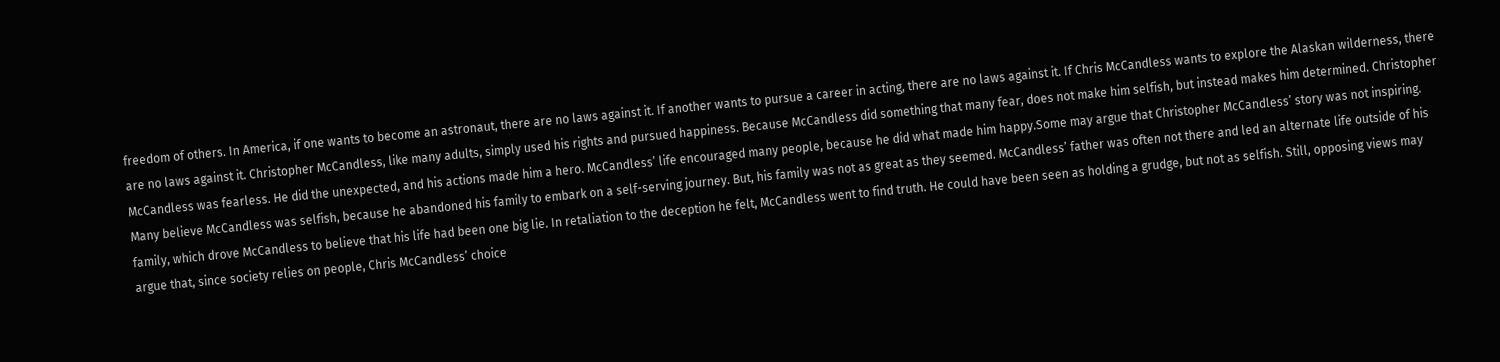freedom of others. In America, if one wants to become an astronaut, there are no laws against it. If another wants to pursue a career in acting, there are no laws against it. If Chris McCandless wants to explore the Alaskan wilderness, there are no laws against it. Christopher McCandless, like many adults, simply used his rights and pursued happiness. Because McCandless did something that many fear, does not make him selfish, but instead makes him determined. Christopher McCandless was fearless. He did the unexpected, and his actions made him a hero. McCandless’ life encouraged many people, because he did what made him happy.Some may argue that Christopher McCandless’ story was not inspiring. Many believe McCandless was selfish, because he abandoned his family to embark on a self-serving journey. But, his family was not as great as they seemed. McCandless’ father was often not there and led an alternate life outside of his family, which drove McCandless to believe that his life had been one big lie. In retaliation to the deception he felt, McCandless went to find truth. He could have been seen as holding a grudge, but not as selfish. Still, opposing views may argue that, since society relies on people, Chris McCandless’ choice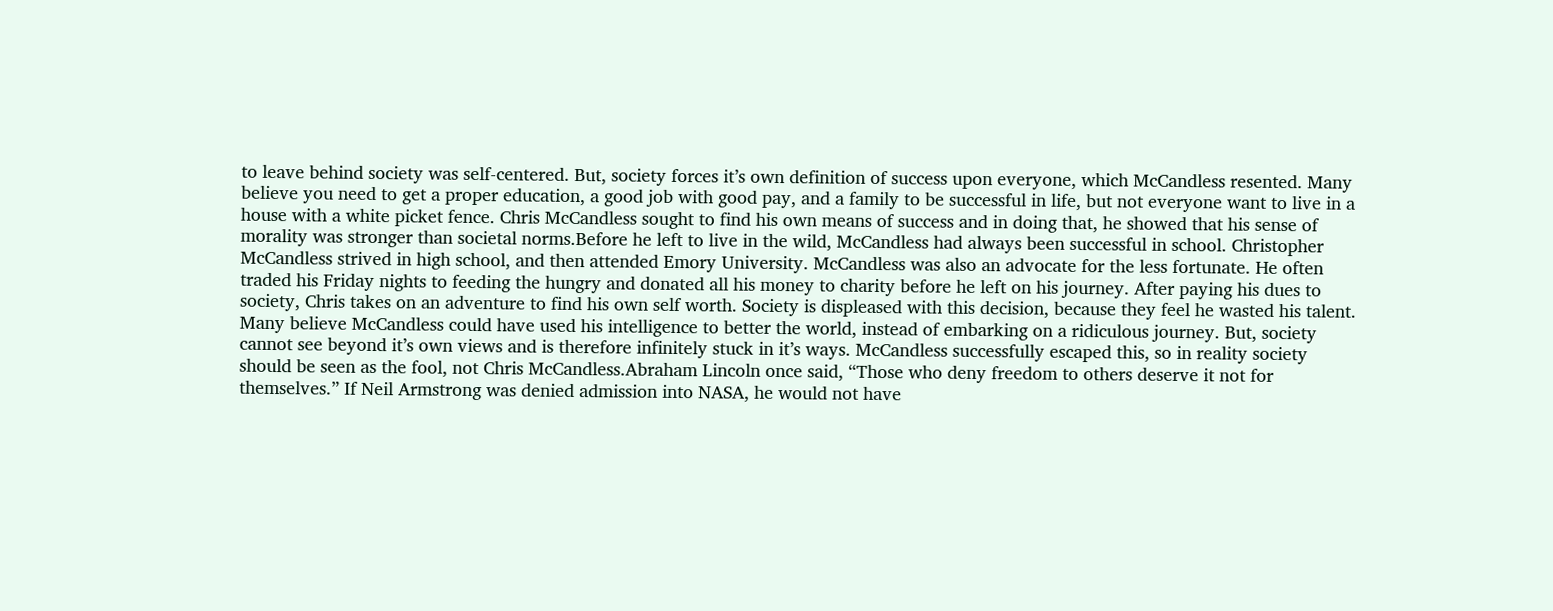to leave behind society was self-centered. But, society forces it’s own definition of success upon everyone, which McCandless resented. Many believe you need to get a proper education, a good job with good pay, and a family to be successful in life, but not everyone want to live in a house with a white picket fence. Chris McCandless sought to find his own means of success and in doing that, he showed that his sense of morality was stronger than societal norms.Before he left to live in the wild, McCandless had always been successful in school. Christopher McCandless strived in high school, and then attended Emory University. McCandless was also an advocate for the less fortunate. He often traded his Friday nights to feeding the hungry and donated all his money to charity before he left on his journey. After paying his dues to society, Chris takes on an adventure to find his own self worth. Society is displeased with this decision, because they feel he wasted his talent. Many believe McCandless could have used his intelligence to better the world, instead of embarking on a ridiculous journey. But, society cannot see beyond it’s own views and is therefore infinitely stuck in it’s ways. McCandless successfully escaped this, so in reality society should be seen as the fool, not Chris McCandless.Abraham Lincoln once said, “Those who deny freedom to others deserve it not for themselves.” If Neil Armstrong was denied admission into NASA, he would not have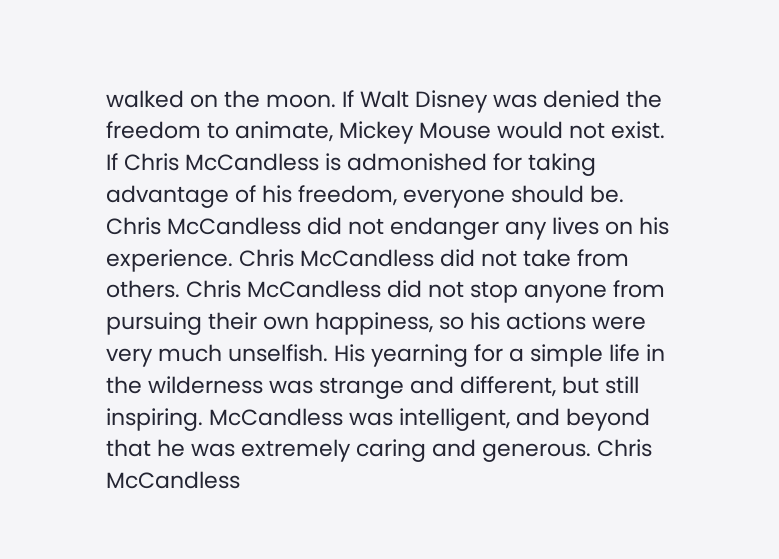walked on the moon. If Walt Disney was denied the freedom to animate, Mickey Mouse would not exist. If Chris McCandless is admonished for taking advantage of his freedom, everyone should be. Chris McCandless did not endanger any lives on his experience. Chris McCandless did not take from others. Chris McCandless did not stop anyone from pursuing their own happiness, so his actions were very much unselfish. His yearning for a simple life in the wilderness was strange and different, but still inspiring. McCandless was intelligent, and beyond that he was extremely caring and generous. Chris McCandless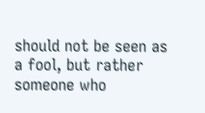should not be seen as a fool, but rather someone who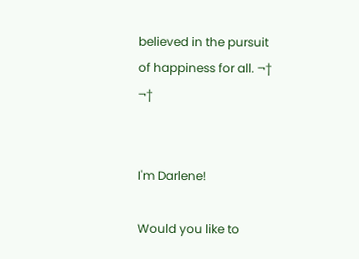believed in the pursuit of happiness for all. ¬† ¬†


I'm Darlene!

Would you like to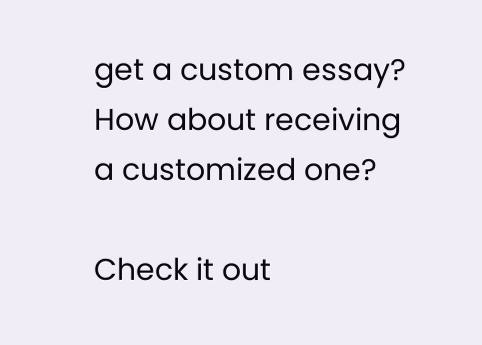get a custom essay? How about receiving a customized one?

Check it out